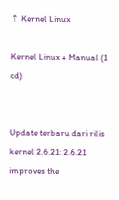⇡ Kernel Linux

Kernel Linux + Manual (1 cd)


Update terbaru dari rilis kernel 2.6.21: 2.6.21 improves the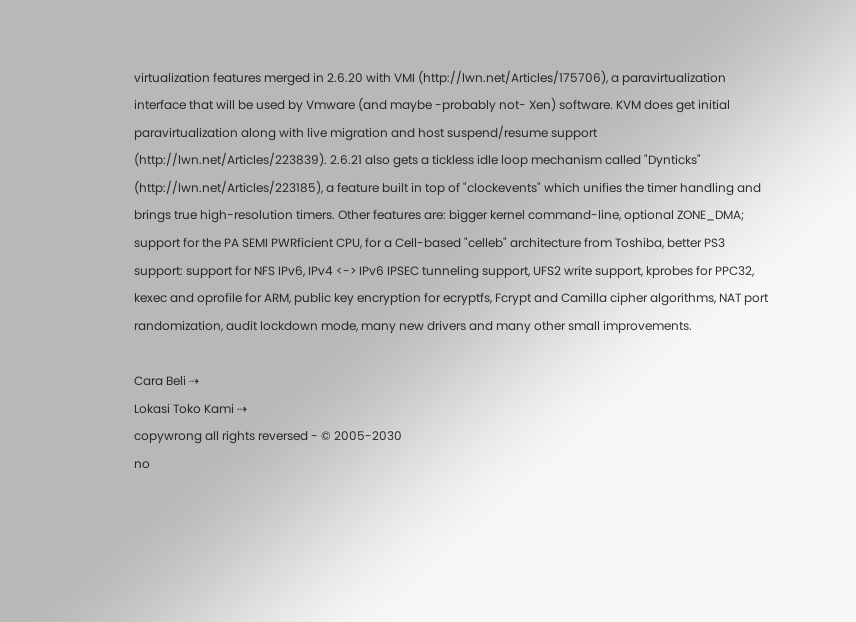virtualization features merged in 2.6.20 with VMI (http://lwn.net/Articles/175706), a paravirtualization interface that will be used by Vmware (and maybe -probably not- Xen) software. KVM does get initial paravirtualization along with live migration and host suspend/resume support (http://lwn.net/Articles/223839). 2.6.21 also gets a tickless idle loop mechanism called "Dynticks" (http://lwn.net/Articles/223185), a feature built in top of "clockevents" which unifies the timer handling and brings true high-resolution timers. Other features are: bigger kernel command-line, optional ZONE_DMA; support for the PA SEMI PWRficient CPU, for a Cell-based "celleb" architecture from Toshiba, better PS3 support: support for NFS IPv6, IPv4 <-> IPv6 IPSEC tunneling support, UFS2 write support, kprobes for PPC32, kexec and oprofile for ARM, public key encryption for ecryptfs, Fcrypt and Camilla cipher algorithms, NAT port randomization, audit lockdown mode, many new drivers and many other small improvements.

Cara Beli ⇢
Lokasi Toko Kami ⇢
copywrong all rights reversed - © 2005-2030
no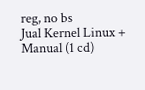reg, no bs
Jual Kernel Linux + Manual (1 cd)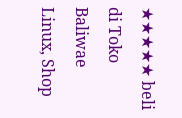★★★★★ beli di Toko Baliwae Linux, Shop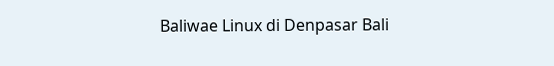Baliwae Linux di Denpasar Bali